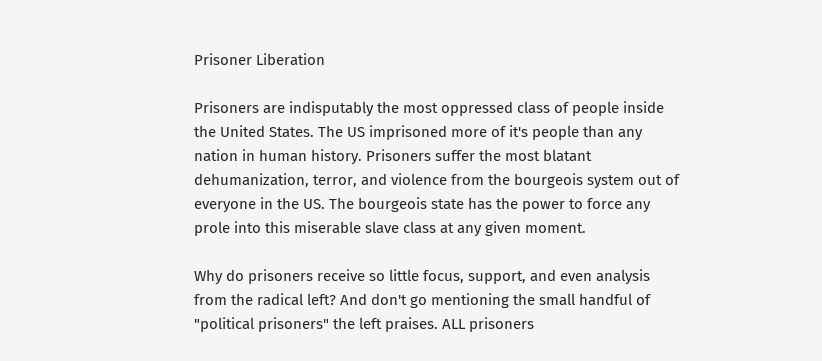Prisoner Liberation

Prisoners are indisputably the most oppressed class of people inside the United States. The US imprisoned more of it's people than any nation in human history. Prisoners suffer the most blatant dehumanization, terror, and violence from the bourgeois system out of everyone in the US. The bourgeois state has the power to force any prole into this miserable slave class at any given moment.

Why do prisoners receive so little focus, support, and even analysis from the radical left? And don't go mentioning the small handful of "political prisoners" the left praises. ALL prisoners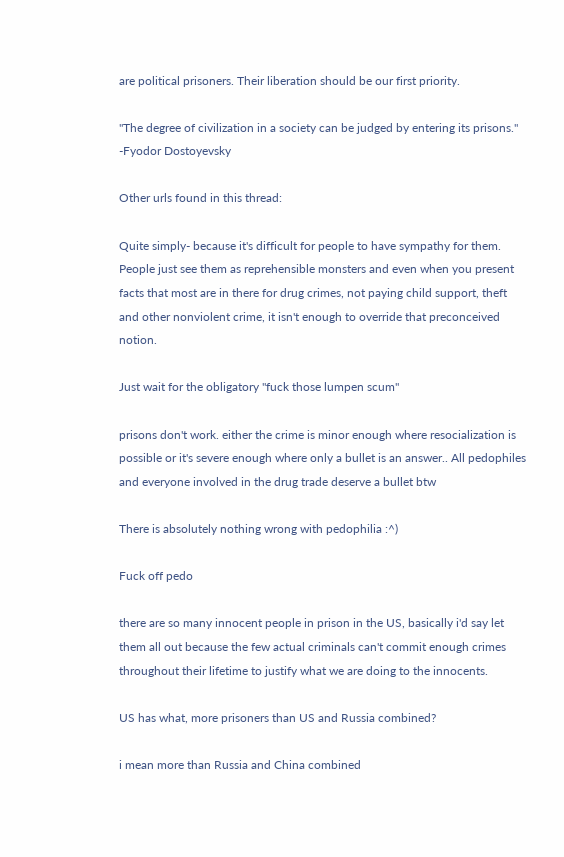are political prisoners. Their liberation should be our first priority.

"The degree of civilization in a society can be judged by entering its prisons."
-Fyodor Dostoyevsky

Other urls found in this thread:

Quite simply- because it's difficult for people to have sympathy for them. People just see them as reprehensible monsters and even when you present facts that most are in there for drug crimes, not paying child support, theft and other nonviolent crime, it isn't enough to override that preconceived notion.

Just wait for the obligatory "fuck those lumpen scum"

prisons don't work. either the crime is minor enough where resocialization is possible or it's severe enough where only a bullet is an answer.. All pedophiles and everyone involved in the drug trade deserve a bullet btw

There is absolutely nothing wrong with pedophilia :^)

Fuck off pedo

there are so many innocent people in prison in the US, basically i'd say let them all out because the few actual criminals can't commit enough crimes throughout their lifetime to justify what we are doing to the innocents.

US has what, more prisoners than US and Russia combined?

i mean more than Russia and China combined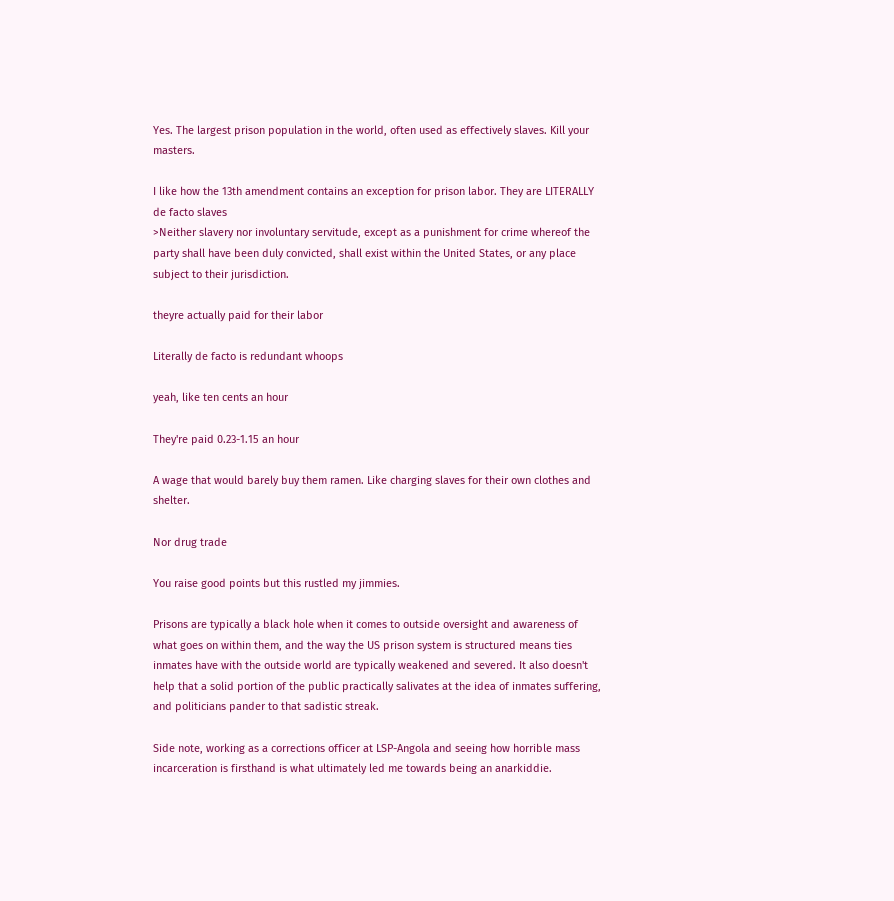Yes. The largest prison population in the world, often used as effectively slaves. Kill your masters.

I like how the 13th amendment contains an exception for prison labor. They are LITERALLY de facto slaves
>Neither slavery nor involuntary servitude, except as a punishment for crime whereof the party shall have been duly convicted, shall exist within the United States, or any place subject to their jurisdiction.

theyre actually paid for their labor

Literally de facto is redundant whoops

yeah, like ten cents an hour

They're paid 0.23-1.15 an hour

A wage that would barely buy them ramen. Like charging slaves for their own clothes and shelter.

Nor drug trade

You raise good points but this rustled my jimmies.

Prisons are typically a black hole when it comes to outside oversight and awareness of what goes on within them, and the way the US prison system is structured means ties inmates have with the outside world are typically weakened and severed. It also doesn't help that a solid portion of the public practically salivates at the idea of inmates suffering, and politicians pander to that sadistic streak.

Side note, working as a corrections officer at LSP-Angola and seeing how horrible mass incarceration is firsthand is what ultimately led me towards being an anarkiddie.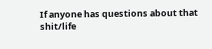If anyone has questions about that shit/life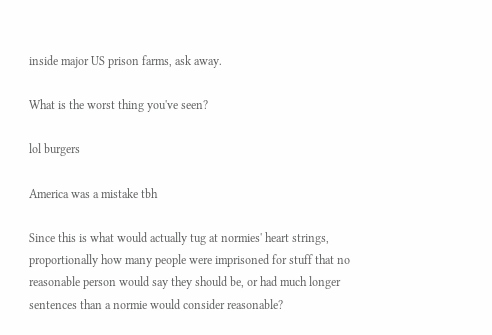inside major US prison farms, ask away.

What is the worst thing you've seen?

lol burgers

America was a mistake tbh

Since this is what would actually tug at normies' heart strings, proportionally how many people were imprisoned for stuff that no reasonable person would say they should be, or had much longer sentences than a normie would consider reasonable?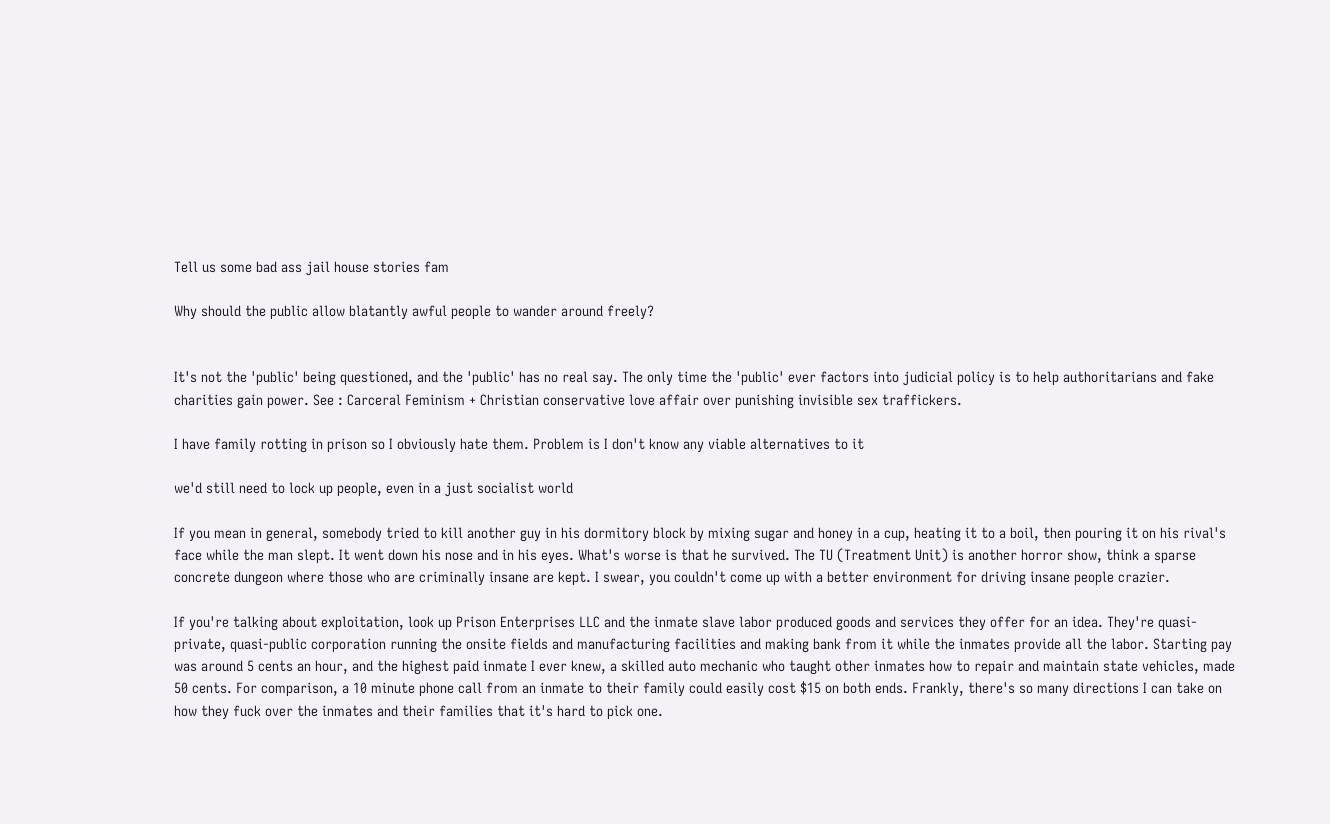Tell us some bad ass jail house stories fam

Why should the public allow blatantly awful people to wander around freely?


It's not the 'public' being questioned, and the 'public' has no real say. The only time the 'public' ever factors into judicial policy is to help authoritarians and fake charities gain power. See : Carceral Feminism + Christian conservative love affair over punishing invisible sex traffickers.

I have family rotting in prison so I obviously hate them. Problem is I don't know any viable alternatives to it

we'd still need to lock up people, even in a just socialist world

If you mean in general, somebody tried to kill another guy in his dormitory block by mixing sugar and honey in a cup, heating it to a boil, then pouring it on his rival's face while the man slept. It went down his nose and in his eyes. What's worse is that he survived. The TU (Treatment Unit) is another horror show, think a sparse concrete dungeon where those who are criminally insane are kept. I swear, you couldn't come up with a better environment for driving insane people crazier.

If you're talking about exploitation, look up Prison Enterprises LLC and the inmate slave labor produced goods and services they offer for an idea. They're quasi-private, quasi-public corporation running the onsite fields and manufacturing facilities and making bank from it while the inmates provide all the labor. Starting pay was around 5 cents an hour, and the highest paid inmate I ever knew, a skilled auto mechanic who taught other inmates how to repair and maintain state vehicles, made 50 cents. For comparison, a 10 minute phone call from an inmate to their family could easily cost $15 on both ends. Frankly, there's so many directions I can take on how they fuck over the inmates and their families that it's hard to pick one.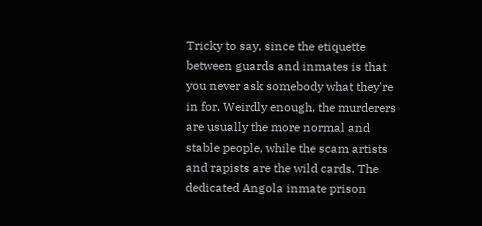Tricky to say, since the etiquette between guards and inmates is that you never ask somebody what they're in for. Weirdly enough, the murderers are usually the more normal and stable people, while the scam artists and rapists are the wild cards. The dedicated Angola inmate prison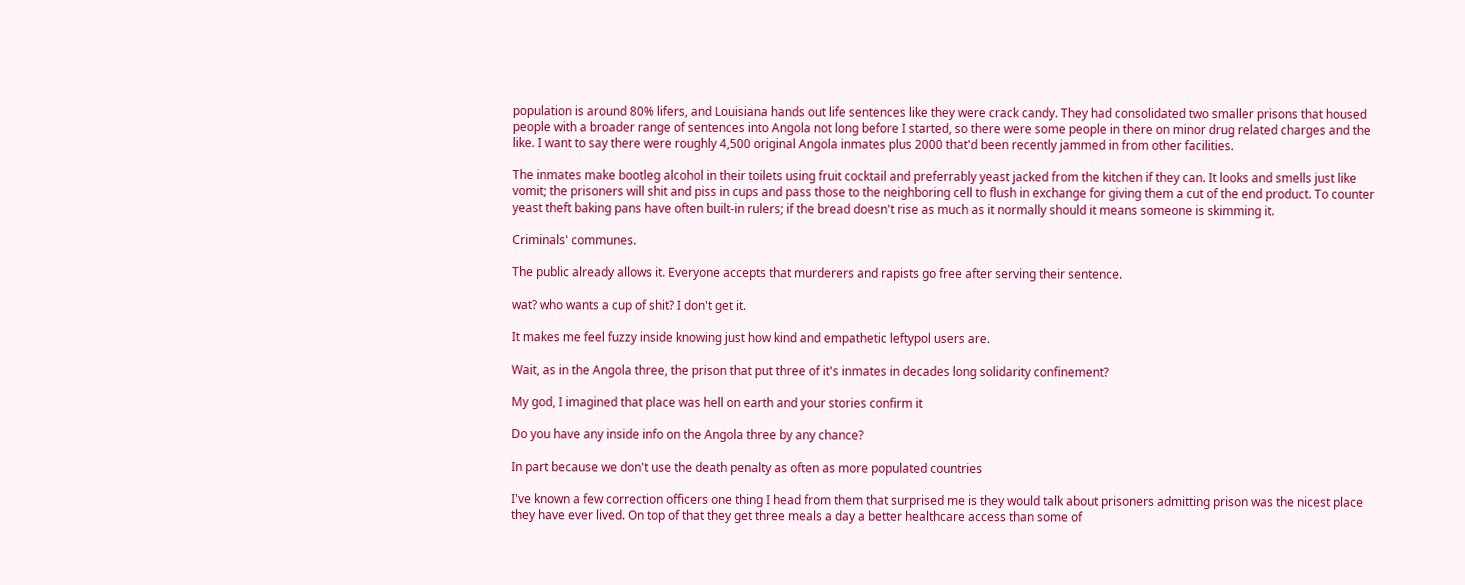population is around 80% lifers, and Louisiana hands out life sentences like they were crack candy. They had consolidated two smaller prisons that housed people with a broader range of sentences into Angola not long before I started, so there were some people in there on minor drug related charges and the like. I want to say there were roughly 4,500 original Angola inmates plus 2000 that'd been recently jammed in from other facilities.

The inmates make bootleg alcohol in their toilets using fruit cocktail and preferrably yeast jacked from the kitchen if they can. It looks and smells just like vomit; the prisoners will shit and piss in cups and pass those to the neighboring cell to flush in exchange for giving them a cut of the end product. To counter yeast theft baking pans have often built-in rulers; if the bread doesn't rise as much as it normally should it means someone is skimming it.

Criminals' communes.

The public already allows it. Everyone accepts that murderers and rapists go free after serving their sentence.

wat? who wants a cup of shit? I don't get it.

It makes me feel fuzzy inside knowing just how kind and empathetic leftypol users are.

Wait, as in the Angola three, the prison that put three of it's inmates in decades long solidarity confinement?

My god, I imagined that place was hell on earth and your stories confirm it

Do you have any inside info on the Angola three by any chance?

In part because we don't use the death penalty as often as more populated countries

I've known a few correction officers one thing I head from them that surprised me is they would talk about prisoners admitting prison was the nicest place they have ever lived. On top of that they get three meals a day a better healthcare access than some of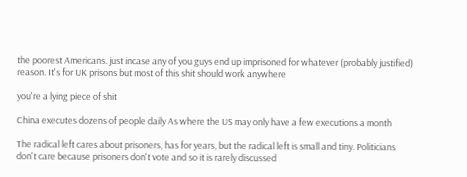the poorest Americans. just incase any of you guys end up imprisoned for whatever (probably justified) reason. It's for UK prisons but most of this shit should work anywhere

you're a lying piece of shit

China executes dozens of people daily As where the US may only have a few executions a month

The radical left cares about prisoners, has for years, but the radical left is small and tiny. Politicians don't care because prisoners don't vote and so it is rarely discussed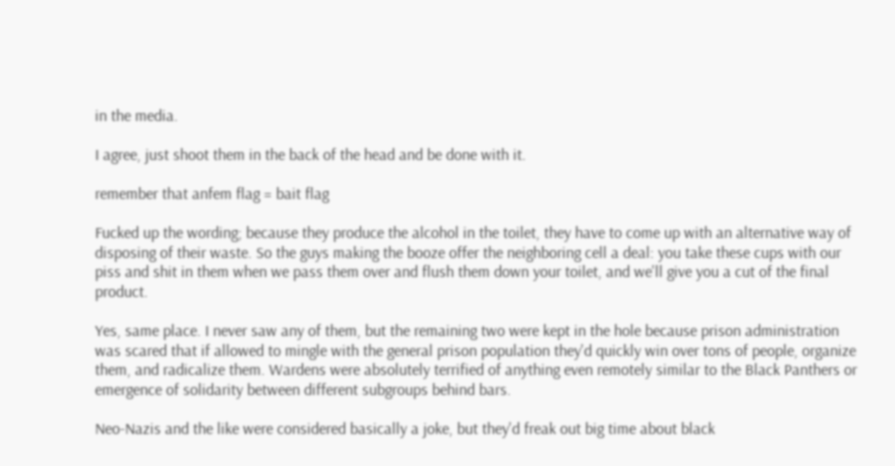in the media.

I agree, just shoot them in the back of the head and be done with it.

remember that anfem flag = bait flag

Fucked up the wording; because they produce the alcohol in the toilet, they have to come up with an alternative way of disposing of their waste. So the guys making the booze offer the neighboring cell a deal: you take these cups with our piss and shit in them when we pass them over and flush them down your toilet, and we'll give you a cut of the final product.

Yes, same place. I never saw any of them, but the remaining two were kept in the hole because prison administration was scared that if allowed to mingle with the general prison population they'd quickly win over tons of people, organize them, and radicalize them. Wardens were absolutely terrified of anything even remotely similar to the Black Panthers or emergence of solidarity between different subgroups behind bars.

Neo-Nazis and the like were considered basically a joke, but they'd freak out big time about black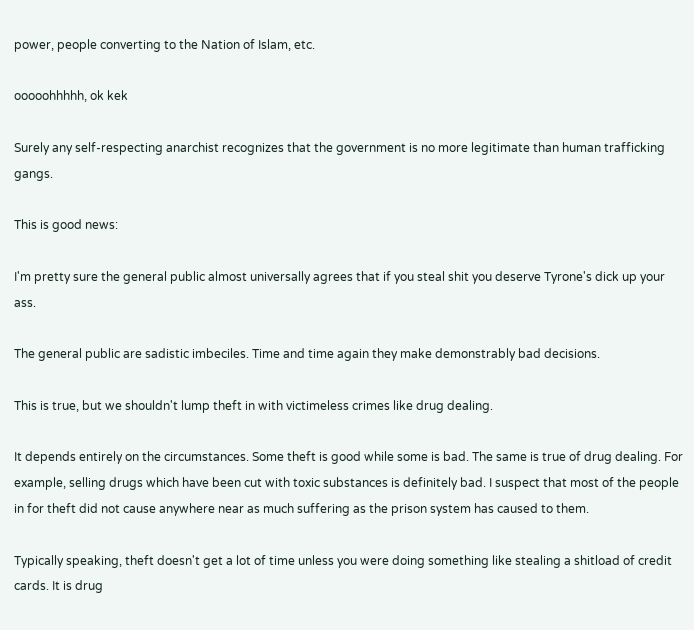power, people converting to the Nation of Islam, etc.

ooooohhhhh, ok kek

Surely any self-respecting anarchist recognizes that the government is no more legitimate than human trafficking gangs.

This is good news:

I'm pretty sure the general public almost universally agrees that if you steal shit you deserve Tyrone's dick up your ass.

The general public are sadistic imbeciles. Time and time again they make demonstrably bad decisions.

This is true, but we shouldn't lump theft in with victimeless crimes like drug dealing.

It depends entirely on the circumstances. Some theft is good while some is bad. The same is true of drug dealing. For example, selling drugs which have been cut with toxic substances is definitely bad. I suspect that most of the people in for theft did not cause anywhere near as much suffering as the prison system has caused to them.

Typically speaking, theft doesn't get a lot of time unless you were doing something like stealing a shitload of credit cards. It is drug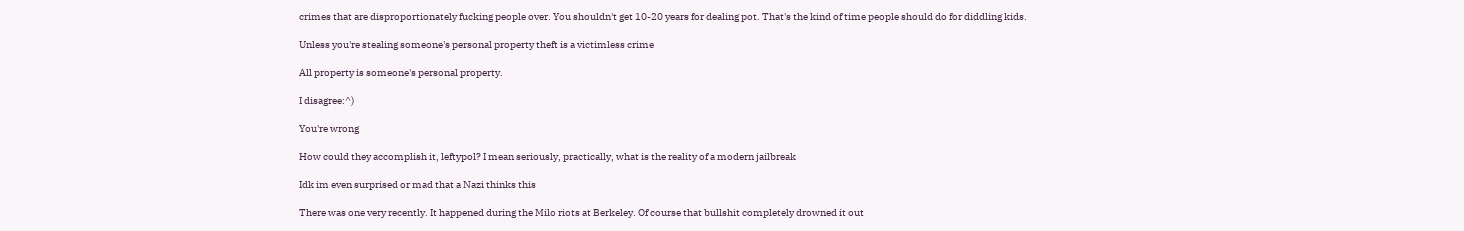crimes that are disproportionately fucking people over. You shouldn't get 10-20 years for dealing pot. That's the kind of time people should do for diddling kids.

Unless you're stealing someone's personal property theft is a victimless crime

All property is someone's personal property.

I disagree:^)

You're wrong

How could they accomplish it, leftypol? I mean seriously, practically, what is the reality of a modern jailbreak

Idk im even surprised or mad that a Nazi thinks this

There was one very recently. It happened during the Milo riots at Berkeley. Of course that bullshit completely drowned it out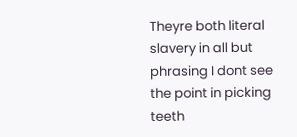Theyre both literal slavery in all but phrasing I dont see the point in picking teeth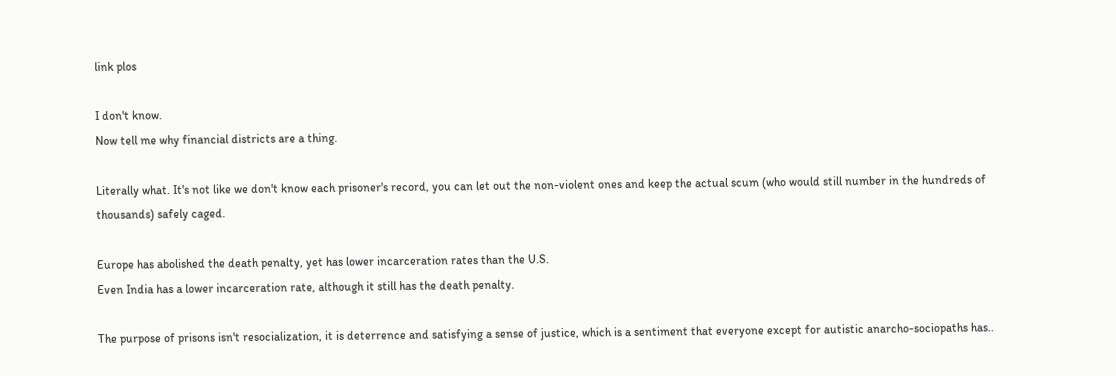link plos

I don't know.
Now tell me why financial districts are a thing.

Literally what. It's not like we don't know each prisoner's record, you can let out the non-violent ones and keep the actual scum (who would still number in the hundreds of thousands) safely caged.

Europe has abolished the death penalty, yet has lower incarceration rates than the U.S.
Even India has a lower incarceration rate, although it still has the death penalty.

The purpose of prisons isn't resocialization, it is deterrence and satisfying a sense of justice, which is a sentiment that everyone except for autistic anarcho-sociopaths has..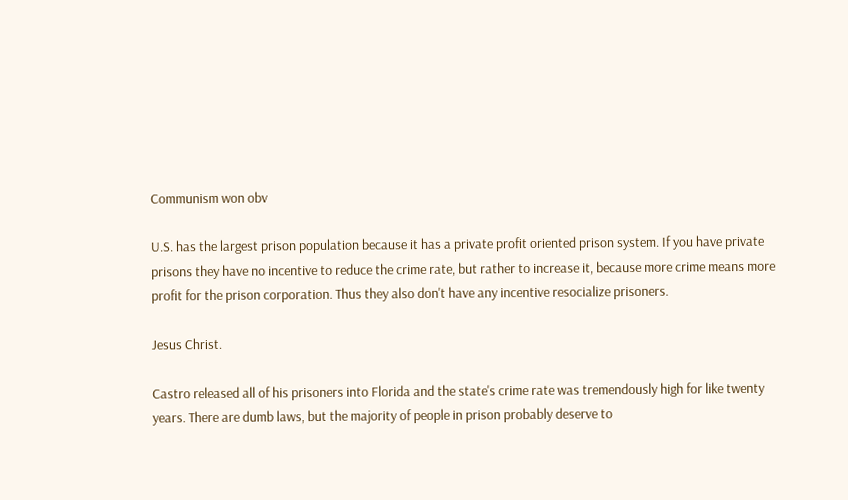Communism won obv

U.S. has the largest prison population because it has a private profit oriented prison system. If you have private prisons they have no incentive to reduce the crime rate, but rather to increase it, because more crime means more profit for the prison corporation. Thus they also don't have any incentive resocialize prisoners.

Jesus Christ.

Castro released all of his prisoners into Florida and the state's crime rate was tremendously high for like twenty years. There are dumb laws, but the majority of people in prison probably deserve to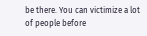be there. You can victimize a lot of people before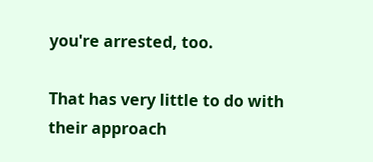you're arrested, too.

That has very little to do with their approach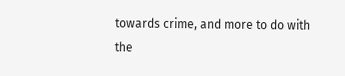towards crime, and more to do with the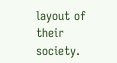layout of their society.